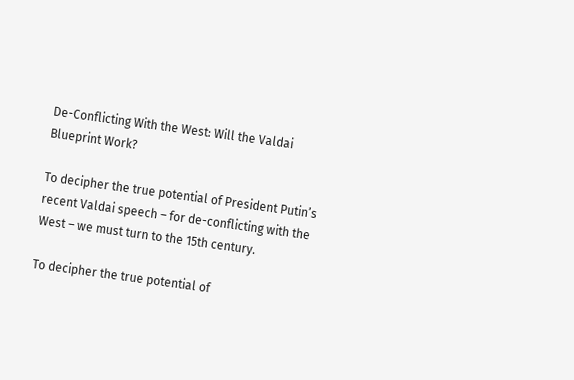De-Conflicting With the West: Will the Valdai Blueprint Work?

To decipher the true potential of President Putin’s recent Valdai speech – for de-conflicting with the West – we must turn to the 15th century.

To decipher the true potential of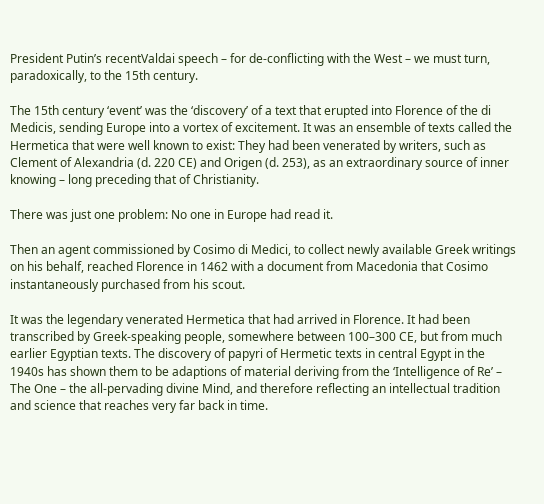President Putin’s recentValdai speech – for de-conflicting with the West – we must turn, paradoxically, to the 15th century.

The 15th century ‘event’ was the ‘discovery’ of a text that erupted into Florence of the di Medicis, sending Europe into a vortex of excitement. It was an ensemble of texts called the Hermetica that were well known to exist: They had been venerated by writers, such as Clement of Alexandria (d. 220 CE) and Origen (d. 253), as an extraordinary source of inner knowing – long preceding that of Christianity.

There was just one problem: No one in Europe had read it.

Then an agent commissioned by Cosimo di Medici, to collect newly available Greek writings on his behalf, reached Florence in 1462 with a document from Macedonia that Cosimo instantaneously purchased from his scout.

It was the legendary venerated Hermetica that had arrived in Florence. It had been transcribed by Greek-speaking people, somewhere between 100–300 CE, but from much earlier Egyptian texts. The discovery of papyri of Hermetic texts in central Egypt in the 1940s has shown them to be adaptions of material deriving from the ‘Intelligence of Re’ – The One – the all-pervading divine Mind, and therefore reflecting an intellectual tradition and science that reaches very far back in time.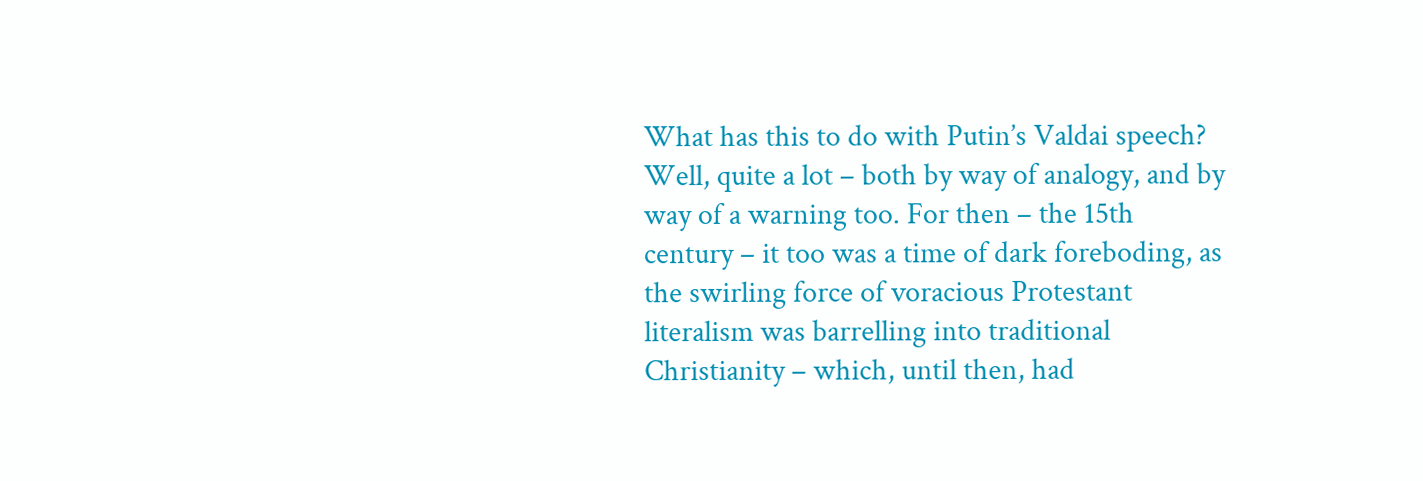What has this to do with Putin’s Valdai speech? Well, quite a lot – both by way of analogy, and by way of a warning too. For then – the 15th century – it too was a time of dark foreboding, as the swirling force of voracious Protestant literalism was barrelling into traditional Christianity – which, until then, had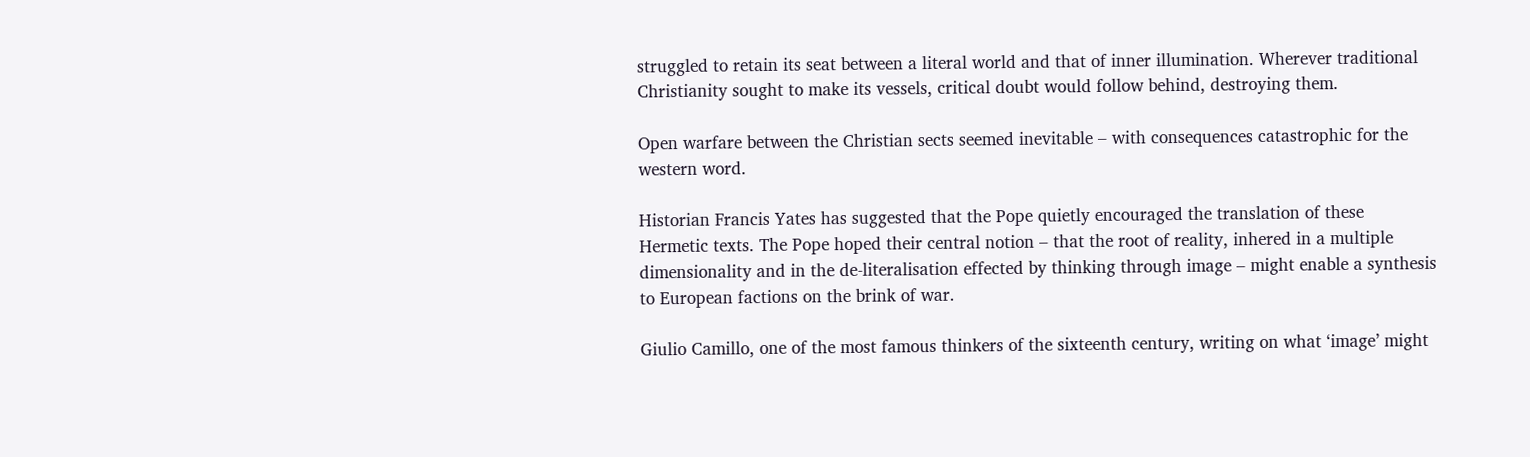struggled to retain its seat between a literal world and that of inner illumination. Wherever traditional Christianity sought to make its vessels, critical doubt would follow behind, destroying them.

Open warfare between the Christian sects seemed inevitable – with consequences catastrophic for the western word.

Historian Francis Yates has suggested that the Pope quietly encouraged the translation of these Hermetic texts. The Pope hoped their central notion – that the root of reality, inhered in a multiple dimensionality and in the de-literalisation effected by thinking through image – might enable a synthesis to European factions on the brink of war.

Giulio Camillo, one of the most famous thinkers of the sixteenth century, writing on what ‘image’ might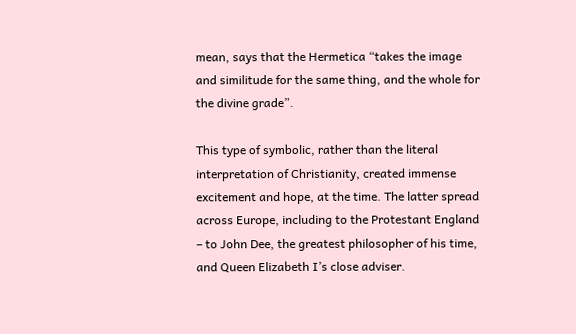mean, says that the Hermetica “takes the image and similitude for the same thing, and the whole for the divine grade”.

This type of symbolic, rather than the literal interpretation of Christianity, created immense excitement and hope, at the time. The latter spread across Europe, including to the Protestant England – to John Dee, the greatest philosopher of his time, and Queen Elizabeth I’s close adviser.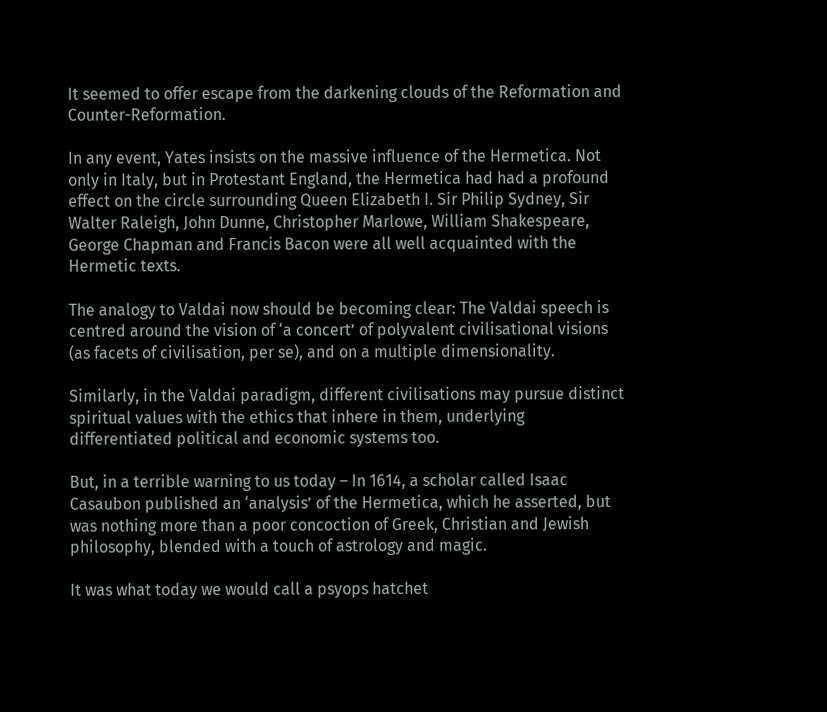It seemed to offer escape from the darkening clouds of the Reformation and Counter-Reformation.

In any event, Yates insists on the massive influence of the Hermetica. Not only in Italy, but in Protestant England, the Hermetica had had a profound effect on the circle surrounding Queen Elizabeth I. Sir Philip Sydney, Sir Walter Raleigh, John Dunne, Christopher Marlowe, William Shakespeare, George Chapman and Francis Bacon were all well acquainted with the Hermetic texts.

The analogy to Valdai now should be becoming clear: The Valdai speech is centred around the vision of ‘a concert’ of polyvalent civilisational visions (as facets of civilisation, per se), and on a multiple dimensionality.

Similarly, in the Valdai paradigm, different civilisations may pursue distinct spiritual values with the ethics that inhere in them, underlying differentiated political and economic systems too.

But, in a terrible warning to us today – In 1614, a scholar called Isaac Casaubon published an ‘analysis’ of the Hermetica, which he asserted, but was nothing more than a poor concoction of Greek, Christian and Jewish philosophy, blended with a touch of astrology and magic.

It was what today we would call a psyops hatchet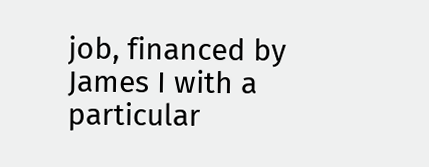job, financed by James I with a particular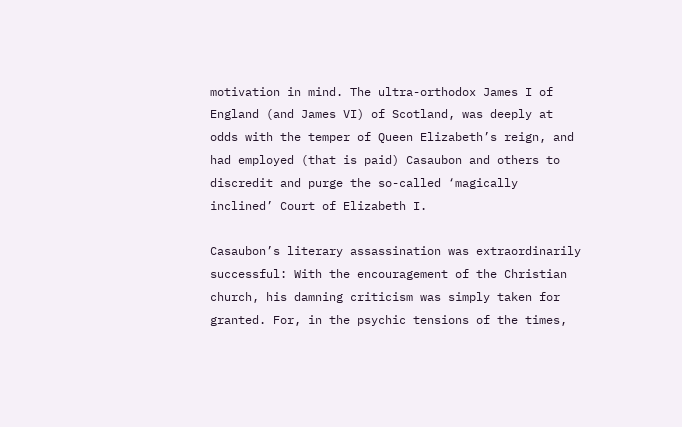motivation in mind. The ultra-orthodox James I of England (and James VI) of Scotland, was deeply at odds with the temper of Queen Elizabeth’s reign, and had employed (that is paid) Casaubon and others to discredit and purge the so-called ‘magically inclined’ Court of Elizabeth I.

Casaubon’s literary assassination was extraordinarily successful: With the encouragement of the Christian church, his damning criticism was simply taken for granted. For, in the psychic tensions of the times,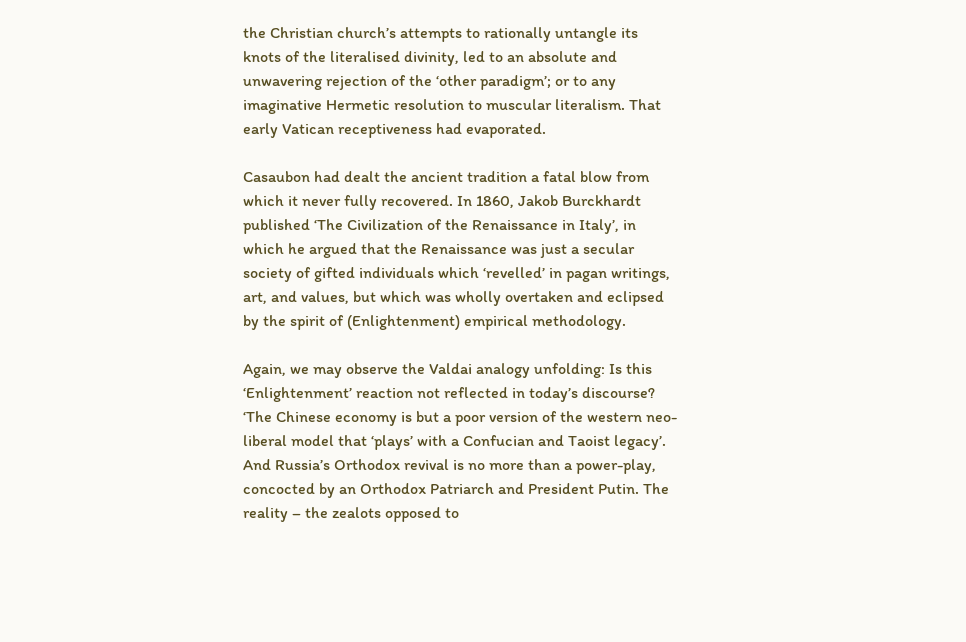the Christian church’s attempts to rationally untangle its knots of the literalised divinity, led to an absolute and unwavering rejection of the ‘other paradigm’; or to any imaginative Hermetic resolution to muscular literalism. That early Vatican receptiveness had evaporated.

Casaubon had dealt the ancient tradition a fatal blow from which it never fully recovered. In 1860, Jakob Burckhardt published ‘The Civilization of the Renaissance in Italy’, in which he argued that the Renaissance was just a secular society of gifted individuals which ‘revelled’ in pagan writings, art, and values, but which was wholly overtaken and eclipsed by the spirit of (Enlightenment) empirical methodology.

Again, we may observe the Valdai analogy unfolding: Is this ‘Enlightenment’ reaction not reflected in today’s discourse? ‘The Chinese economy is but a poor version of the western neo-liberal model that ‘plays’ with a Confucian and Taoist legacy’. And Russia’s Orthodox revival is no more than a power-play, concocted by an Orthodox Patriarch and President Putin. The reality – the zealots opposed to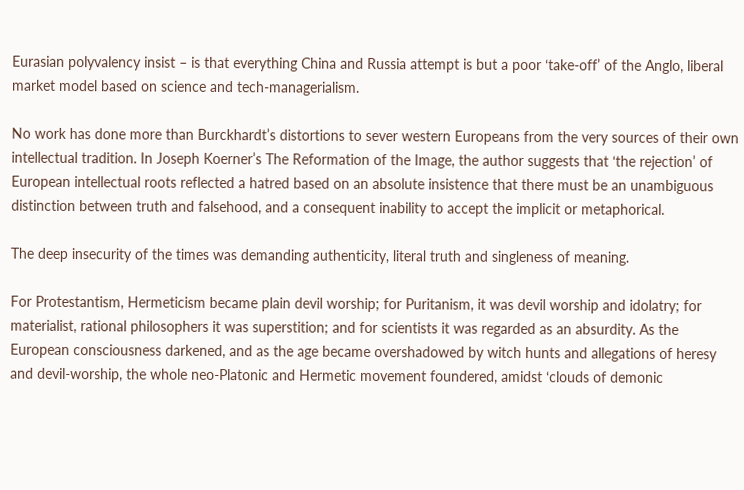Eurasian polyvalency insist – is that everything China and Russia attempt is but a poor ‘take-off’ of the Anglo, liberal market model based on science and tech-managerialism.

No work has done more than Burckhardt’s distortions to sever western Europeans from the very sources of their own intellectual tradition. In Joseph Koerner’s The Reformation of the Image, the author suggests that ‘the rejection’ of European intellectual roots reflected a hatred based on an absolute insistence that there must be an unambiguous distinction between truth and falsehood, and a consequent inability to accept the implicit or metaphorical.

The deep insecurity of the times was demanding authenticity, literal truth and singleness of meaning.

For Protestantism, Hermeticism became plain devil worship; for Puritanism, it was devil worship and idolatry; for materialist, rational philosophers it was superstition; and for scientists it was regarded as an absurdity. As the European consciousness darkened, and as the age became overshadowed by witch hunts and allegations of heresy and devil-worship, the whole neo-Platonic and Hermetic movement foundered, amidst ‘clouds of demonic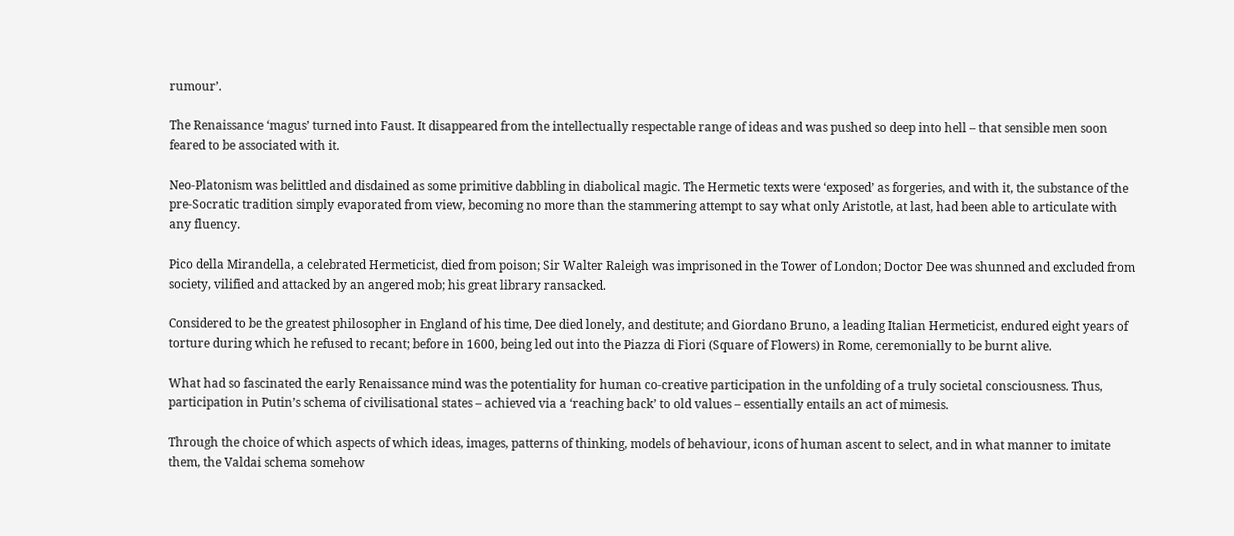rumour’.

The Renaissance ‘magus’ turned into Faust. It disappeared from the intellectually respectable range of ideas and was pushed so deep into hell – that sensible men soon feared to be associated with it.

Neo-Platonism was belittled and disdained as some primitive dabbling in diabolical magic. The Hermetic texts were ‘exposed’ as forgeries, and with it, the substance of the pre-Socratic tradition simply evaporated from view, becoming no more than the stammering attempt to say what only Aristotle, at last, had been able to articulate with any fluency.

Pico della Mirandella, a celebrated Hermeticist, died from poison; Sir Walter Raleigh was imprisoned in the Tower of London; Doctor Dee was shunned and excluded from society, vilified and attacked by an angered mob; his great library ransacked.

Considered to be the greatest philosopher in England of his time, Dee died lonely, and destitute; and Giordano Bruno, a leading Italian Hermeticist, endured eight years of torture during which he refused to recant; before in 1600, being led out into the Piazza di Fiori (Square of Flowers) in Rome, ceremonially to be burnt alive.

What had so fascinated the early Renaissance mind was the potentiality for human co-creative participation in the unfolding of a truly societal consciousness. Thus, participation in Putin’s schema of civilisational states – achieved via a ‘reaching back’ to old values – essentially entails an act of mimesis.

Through the choice of which aspects of which ideas, images, patterns of thinking, models of behaviour, icons of human ascent to select, and in what manner to imitate them, the Valdai schema somehow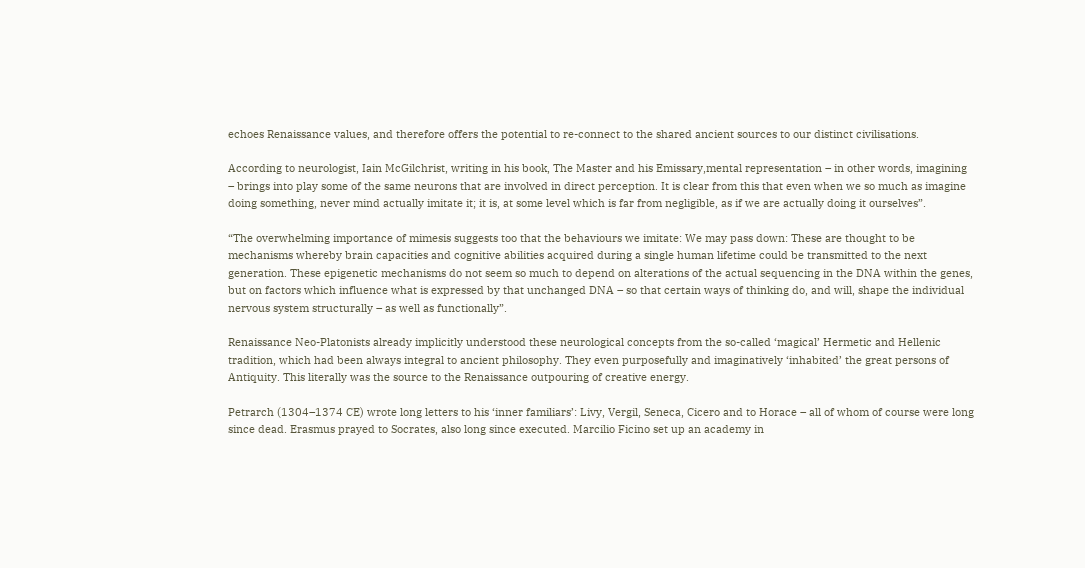echoes Renaissance values, and therefore offers the potential to re-connect to the shared ancient sources to our distinct civilisations.

According to neurologist, Iain McGilchrist, writing in his book, The Master and his Emissary,mental representation – in other words, imagining – brings into play some of the same neurons that are involved in direct perception. It is clear from this that even when we so much as imagine doing something, never mind actually imitate it; it is, at some level which is far from negligible, as if we are actually doing it ourselves”.

“The overwhelming importance of mimesis suggests too that the behaviours we imitate: We may pass down: These are thought to be mechanisms whereby brain capacities and cognitive abilities acquired during a single human lifetime could be transmitted to the next generation. These epigenetic mechanisms do not seem so much to depend on alterations of the actual sequencing in the DNA within the genes, but on factors which influence what is expressed by that unchanged DNA – so that certain ways of thinking do, and will, shape the individual nervous system structurally – as well as functionally”.

Renaissance Neo-Platonists already implicitly understood these neurological concepts from the so-called ‘magical’ Hermetic and Hellenic tradition, which had been always integral to ancient philosophy. They even purposefully and imaginatively ‘inhabited’ the great persons of Antiquity. This literally was the source to the Renaissance outpouring of creative energy.

Petrarch (1304–1374 CE) wrote long letters to his ‘inner familiars’: Livy, Vergil, Seneca, Cicero and to Horace – all of whom of course were long since dead. Erasmus prayed to Socrates, also long since executed. Marcilio Ficino set up an academy in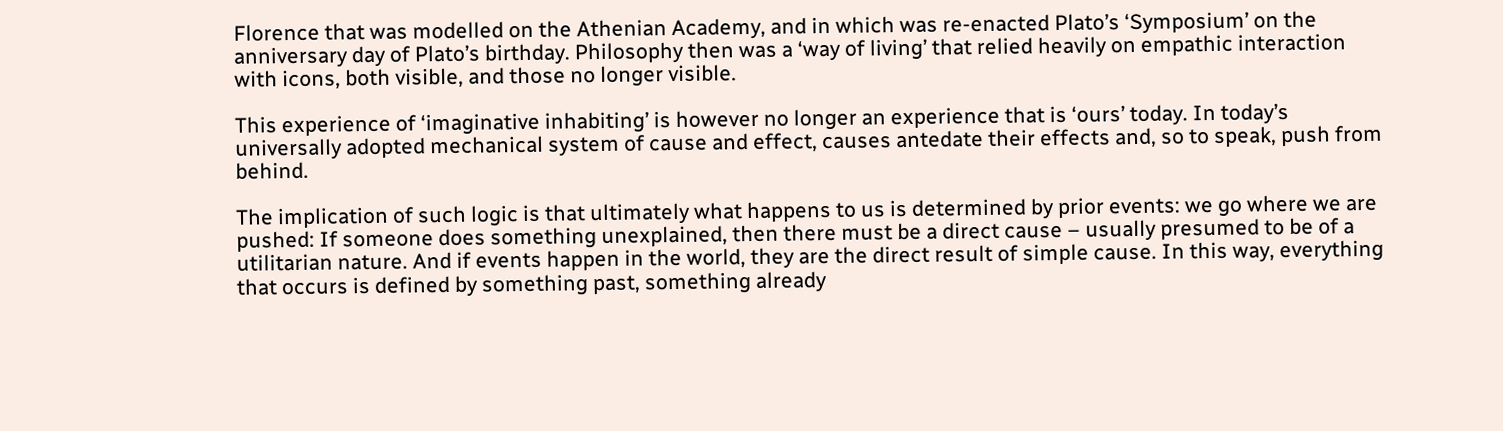Florence that was modelled on the Athenian Academy, and in which was re-enacted Plato’s ‘Symposium’ on the anniversary day of Plato’s birthday. Philosophy then was a ‘way of living’ that relied heavily on empathic interaction with icons, both visible, and those no longer visible.

This experience of ‘imaginative inhabiting’ is however no longer an experience that is ‘ours’ today. In today’s universally adopted mechanical system of cause and effect, causes antedate their effects and, so to speak, push from behind.

The implication of such logic is that ultimately what happens to us is determined by prior events: we go where we are pushed: If someone does something unexplained, then there must be a direct cause – usually presumed to be of a utilitarian nature. And if events happen in the world, they are the direct result of simple cause. In this way, everything that occurs is defined by something past, something already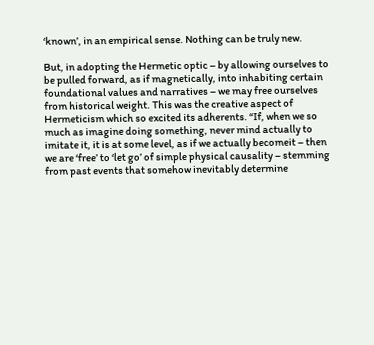‘known’, in an empirical sense. Nothing can be truly new.

But, in adopting the Hermetic optic – by allowing ourselves to be pulled forward, as if magnetically, into inhabiting certain foundational values and narratives – we may free ourselves from historical weight. This was the creative aspect of Hermeticism which so excited its adherents. “If, when we so much as imagine doing something, never mind actually to imitate it, it is at some level, as if we actually becomeit – then we are ‘free’ to ‘let go’ of simple physical causality – stemming from past events that somehow inevitably determine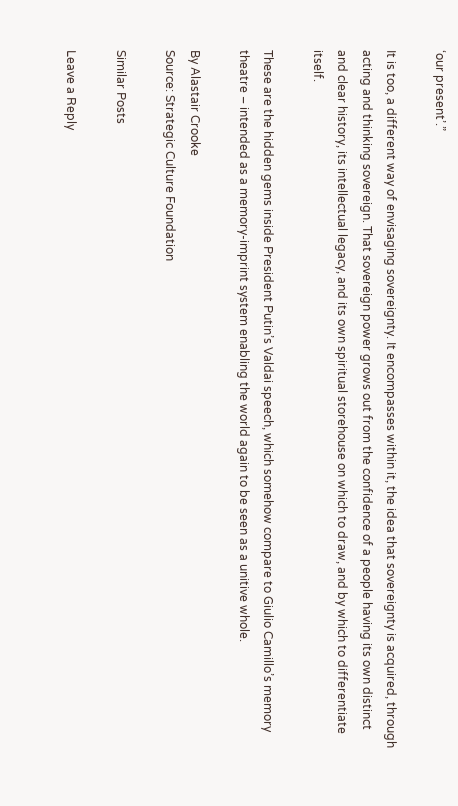‘our present’.”

It is too, a different way of envisaging sovereignty. It encompasses within it, the idea that sovereignty is acquired, through acting and thinking sovereign. That sovereign power grows out from the confidence of a people having its own distinct and clear history, its intellectual legacy, and its own spiritual storehouse on which to draw, and by which to differentiate itself.

These are the hidden gems inside President Putin’s Valdai speech, which somehow compare to Giulio Camillo’s memory theatre – intended as a memory-imprint system enabling the world again to be seen as a unitive whole.

By Alastair Crooke
Source: Strategic Culture Foundation

Similar Posts

Leave a Reply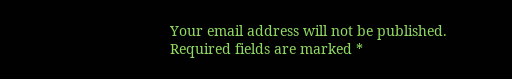Your email address will not be published. Required fields are marked *